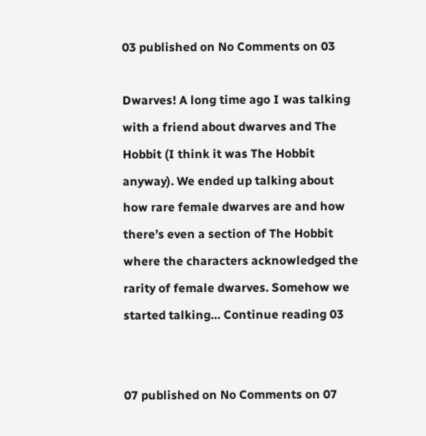03 published on No Comments on 03

Dwarves! A long time ago I was talking with a friend about dwarves and The Hobbit (I think it was The Hobbit anyway). We ended up talking about how rare female dwarves are and how there’s even a section of The Hobbit where the characters acknowledged the rarity of female dwarves. Somehow we started talking… Continue reading 03


07 published on No Comments on 07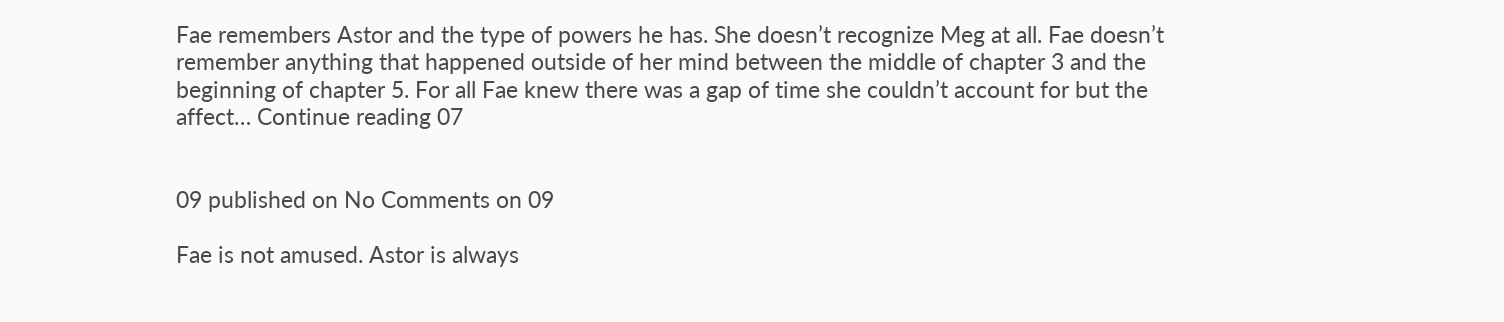Fae remembers Astor and the type of powers he has. She doesn’t recognize Meg at all. Fae doesn’t remember anything that happened outside of her mind between the middle of chapter 3 and the beginning of chapter 5. For all Fae knew there was a gap of time she couldn’t account for but the affect… Continue reading 07


09 published on No Comments on 09

Fae is not amused. Astor is always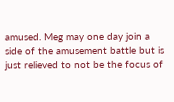amused. Meg may one day join a side of the amusement battle but is just relieved to not be the focus of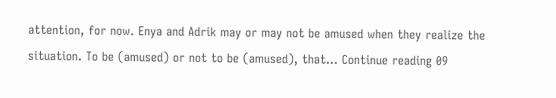attention, for now. Enya and Adrik may or may not be amused when they realize the situation. To be (amused) or not to be (amused), that… Continue reading 09